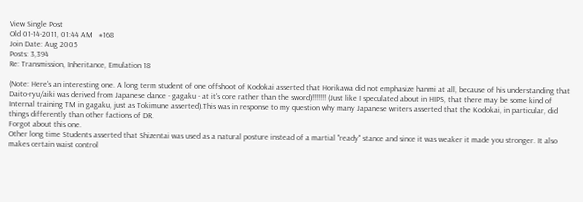View Single Post
Old 01-14-2011, 01:44 AM   #168
Join Date: Aug 2005
Posts: 3,394
Re: Transmission, Inheritance, Emulation 18

(Note: Here's an interesting one. A long term student of one offshoot of Kodokai asserted that Horikawa did not emphasize hanmi at all, because of his understanding that Daito-ryu/aiki was derived from Japanese dance - gagaku - at it's core rather than the sword)!!!!!!! (Just like I speculated about in HIPS, that there may be some kind of Internal training TM in gagaku, just as Tokimune asserted).This was in response to my question why many Japanese writers asserted that the Kodokai, in particular, did things differently than other factions of DR.
Forgot about this one.
Other long time Students asserted that Shizentai was used as a natural posture instead of a martial "ready" stance and since it was weaker it made you stronger. It also makes certain waist control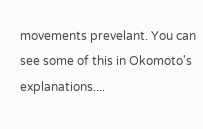movements prevelant. You can see some of this in Okomoto's explanations....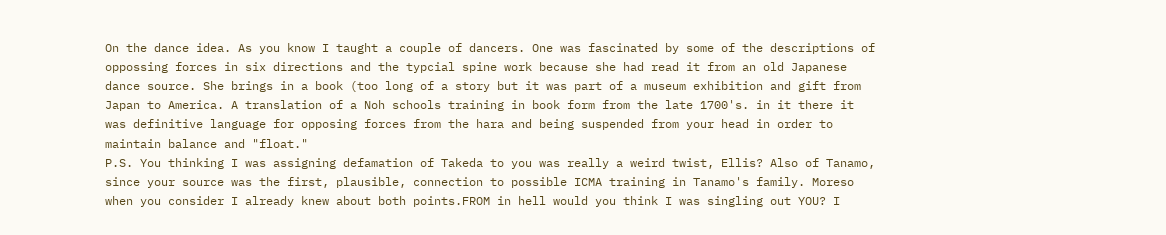On the dance idea. As you know I taught a couple of dancers. One was fascinated by some of the descriptions of oppossing forces in six directions and the typcial spine work because she had read it from an old Japanese dance source. She brings in a book (too long of a story but it was part of a museum exhibition and gift from Japan to America. A translation of a Noh schools training in book form from the late 1700's. in it there it was definitive language for opposing forces from the hara and being suspended from your head in order to maintain balance and "float."
P.S. You thinking I was assigning defamation of Takeda to you was really a weird twist, Ellis? Also of Tanamo, since your source was the first, plausible, connection to possible ICMA training in Tanamo's family. Moreso when you consider I already knew about both points.FROM in hell would you think I was singling out YOU? I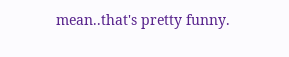mean..that's pretty funny.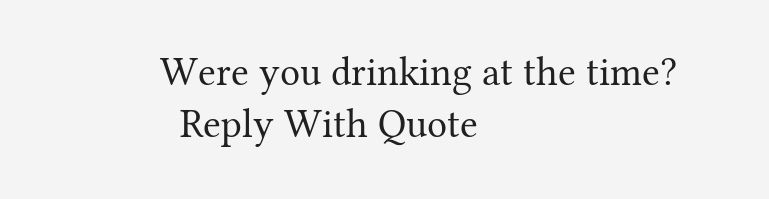Were you drinking at the time?
  Reply With Quote